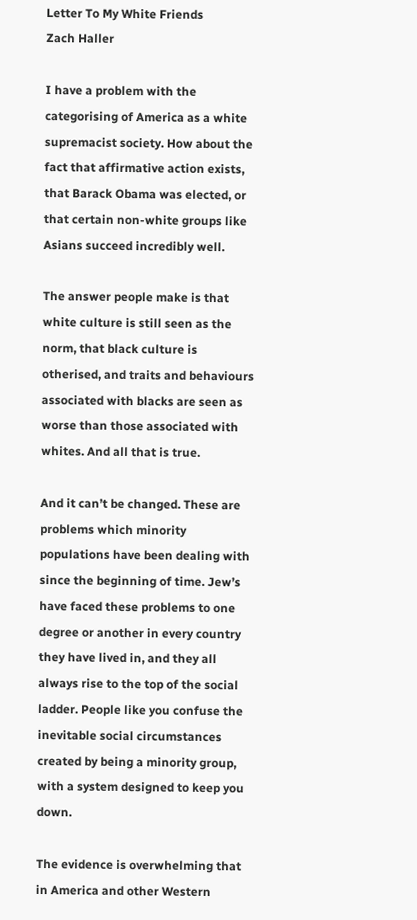Letter To My White Friends
Zach Haller

I have a problem with the categorising of America as a white supremacist society. How about the fact that affirmative action exists, that Barack Obama was elected, or that certain non-white groups like Asians succeed incredibly well.

The answer people make is that white culture is still seen as the norm, that black culture is otherised, and traits and behaviours associated with blacks are seen as worse than those associated with whites. And all that is true.

And it can’t be changed. These are problems which minority populations have been dealing with since the beginning of time. Jew’s have faced these problems to one degree or another in every country they have lived in, and they all always rise to the top of the social ladder. People like you confuse the inevitable social circumstances created by being a minority group, with a system designed to keep you down.

The evidence is overwhelming that in America and other Western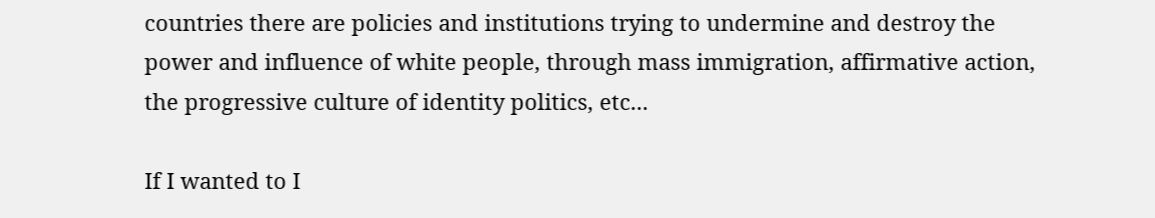countries there are policies and institutions trying to undermine and destroy the power and influence of white people, through mass immigration, affirmative action, the progressive culture of identity politics, etc...

If I wanted to I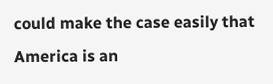could make the case easily that America is an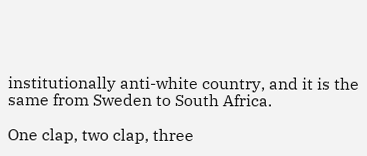institutionally anti-white country, and it is the same from Sweden to South Africa.

One clap, two clap, three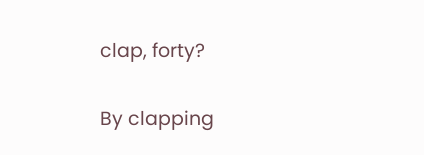clap, forty?

By clapping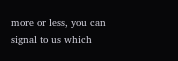more or less, you can signal to us which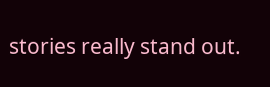stories really stand out.